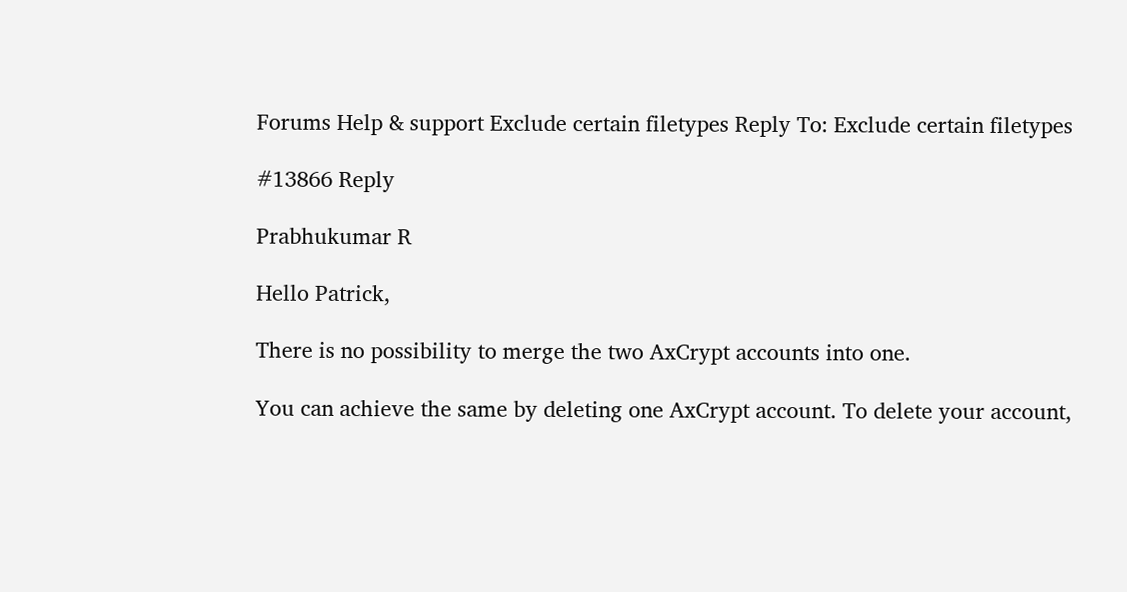Forums Help & support Exclude certain filetypes Reply To: Exclude certain filetypes

#13866 Reply

Prabhukumar R

Hello Patrick,

There is no possibility to merge the two AxCrypt accounts into one.

You can achieve the same by deleting one AxCrypt account. To delete your account,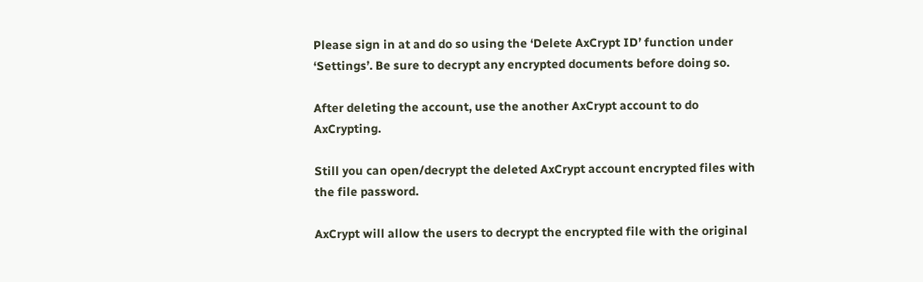Please sign in at and do so using the ‘Delete AxCrypt ID’ function under ‘Settings’. Be sure to decrypt any encrypted documents before doing so.

After deleting the account, use the another AxCrypt account to do AxCrypting.

Still you can open/decrypt the deleted AxCrypt account encrypted files with the file password.

AxCrypt will allow the users to decrypt the encrypted file with the original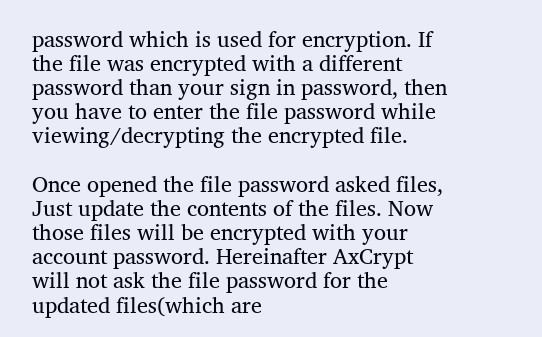password which is used for encryption. If the file was encrypted with a different password than your sign in password, then you have to enter the file password while viewing/decrypting the encrypted file.

Once opened the file password asked files, Just update the contents of the files. Now those files will be encrypted with your account password. Hereinafter AxCrypt will not ask the file password for the updated files(which are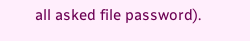all asked file password).